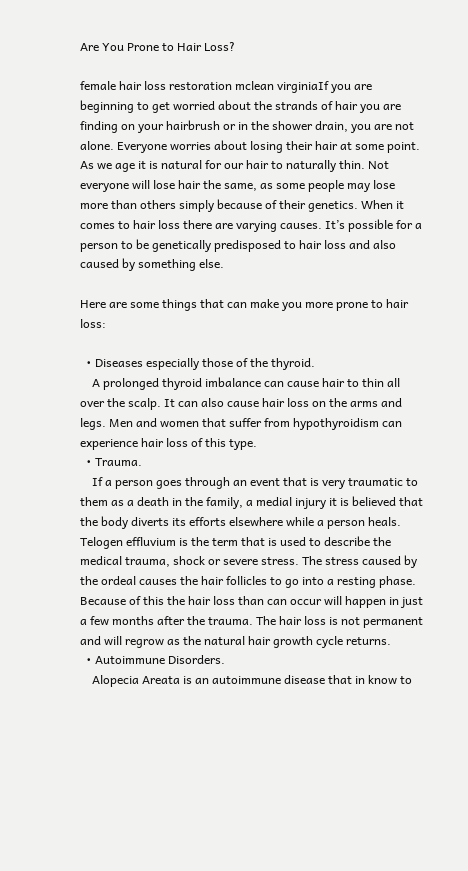Are You Prone to Hair Loss?

female hair loss restoration mclean virginiaIf you are beginning to get worried about the strands of hair you are finding on your hairbrush or in the shower drain, you are not alone. Everyone worries about losing their hair at some point. As we age it is natural for our hair to naturally thin. Not everyone will lose hair the same, as some people may lose more than others simply because of their genetics. When it comes to hair loss there are varying causes. It’s possible for a person to be genetically predisposed to hair loss and also caused by something else.

Here are some things that can make you more prone to hair loss:

  • Diseases especially those of the thyroid.
    A prolonged thyroid imbalance can cause hair to thin all over the scalp. It can also cause hair loss on the arms and legs. Men and women that suffer from hypothyroidism can experience hair loss of this type.
  • Trauma.
    If a person goes through an event that is very traumatic to them as a death in the family, a medial injury it is believed that the body diverts its efforts elsewhere while a person heals. Telogen effluvium is the term that is used to describe the medical trauma, shock or severe stress. The stress caused by the ordeal causes the hair follicles to go into a resting phase. Because of this the hair loss than can occur will happen in just a few months after the trauma. The hair loss is not permanent and will regrow as the natural hair growth cycle returns.
  • Autoimmune Disorders.
    Alopecia Areata is an autoimmune disease that in know to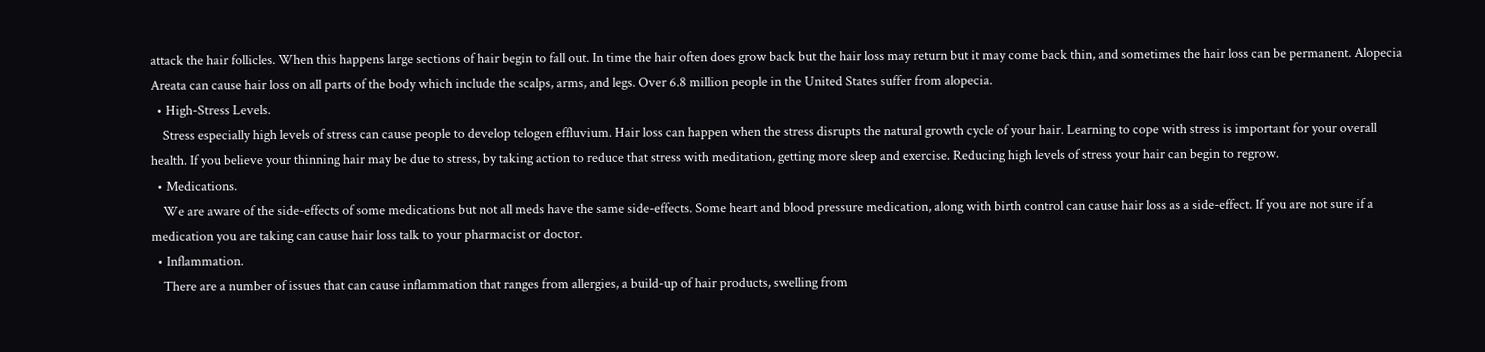attack the hair follicles. When this happens large sections of hair begin to fall out. In time the hair often does grow back but the hair loss may return but it may come back thin, and sometimes the hair loss can be permanent. Alopecia Areata can cause hair loss on all parts of the body which include the scalps, arms, and legs. Over 6.8 million people in the United States suffer from alopecia.
  • High-Stress Levels.
    Stress especially high levels of stress can cause people to develop telogen effluvium. Hair loss can happen when the stress disrupts the natural growth cycle of your hair. Learning to cope with stress is important for your overall health. If you believe your thinning hair may be due to stress, by taking action to reduce that stress with meditation, getting more sleep and exercise. Reducing high levels of stress your hair can begin to regrow.
  • Medications.
    We are aware of the side-effects of some medications but not all meds have the same side-effects. Some heart and blood pressure medication, along with birth control can cause hair loss as a side-effect. If you are not sure if a medication you are taking can cause hair loss talk to your pharmacist or doctor.
  • Inflammation.
    There are a number of issues that can cause inflammation that ranges from allergies, a build-up of hair products, swelling from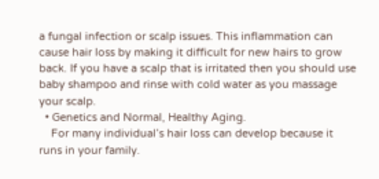a fungal infection or scalp issues. This inflammation can cause hair loss by making it difficult for new hairs to grow back. If you have a scalp that is irritated then you should use baby shampoo and rinse with cold water as you massage your scalp.
  • Genetics and Normal, Healthy Aging.
    For many individual’s hair loss can develop because it runs in your family.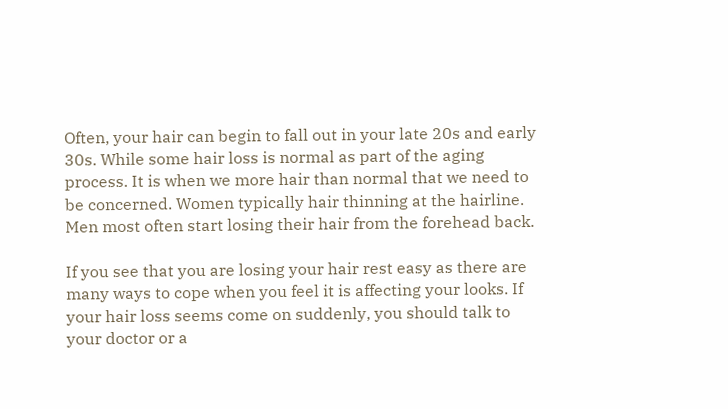Often, your hair can begin to fall out in your late 20s and early 30s. While some hair loss is normal as part of the aging process. It is when we more hair than normal that we need to be concerned. Women typically hair thinning at the hairline. Men most often start losing their hair from the forehead back.

If you see that you are losing your hair rest easy as there are many ways to cope when you feel it is affecting your looks. If your hair loss seems come on suddenly, you should talk to your doctor or a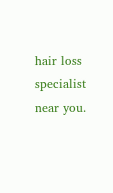hair loss specialist near you.